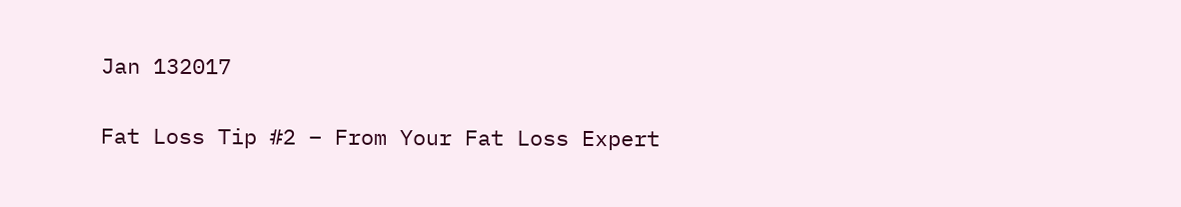Jan 132017

Fat Loss Tip #2 – From Your Fat Loss Expert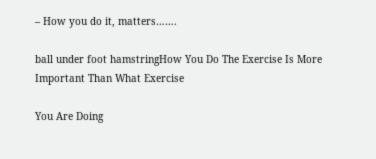– How you do it, matters…….

ball under foot hamstringHow You Do The Exercise Is More Important Than What Exercise

You Are Doing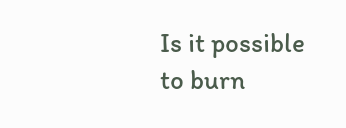Is it possible to burn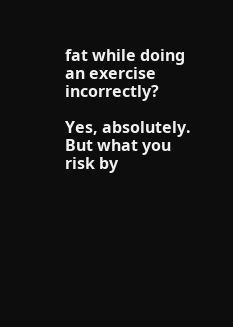fat while doing an exercise incorrectly?

Yes, absolutely. But what you risk by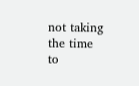not taking the time to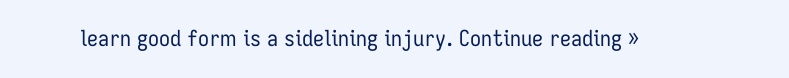learn good form is a sidelining injury. Continue reading »